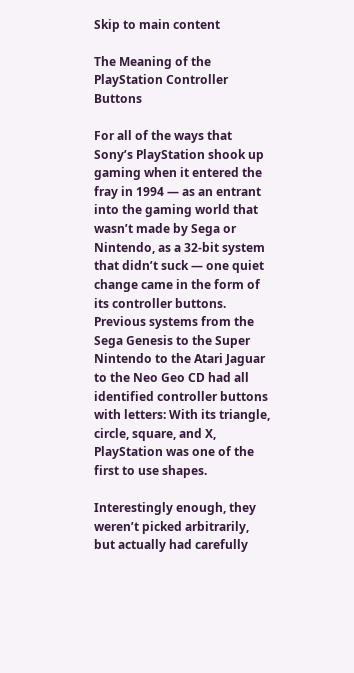Skip to main content

The Meaning of the PlayStation Controller Buttons

For all of the ways that Sony’s PlayStation shook up gaming when it entered the fray in 1994 — as an entrant into the gaming world that wasn’t made by Sega or Nintendo, as a 32-bit system that didn’t suck — one quiet change came in the form of its controller buttons. Previous systems from the Sega Genesis to the Super Nintendo to the Atari Jaguar to the Neo Geo CD had all identified controller buttons with letters: With its triangle, circle, square, and X, PlayStation was one of the first to use shapes.

Interestingly enough, they weren’t picked arbitrarily, but actually had carefully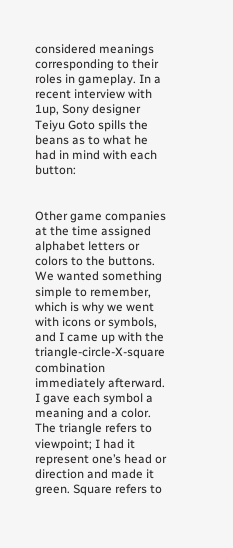considered meanings corresponding to their roles in gameplay. In a recent interview with 1up, Sony designer Teiyu Goto spills the beans as to what he had in mind with each button:


Other game companies at the time assigned alphabet letters or colors to the buttons. We wanted something simple to remember, which is why we went with icons or symbols, and I came up with the triangle-circle-X-square combination immediately afterward. I gave each symbol a meaning and a color. The triangle refers to viewpoint; I had it represent one’s head or direction and made it green. Square refers to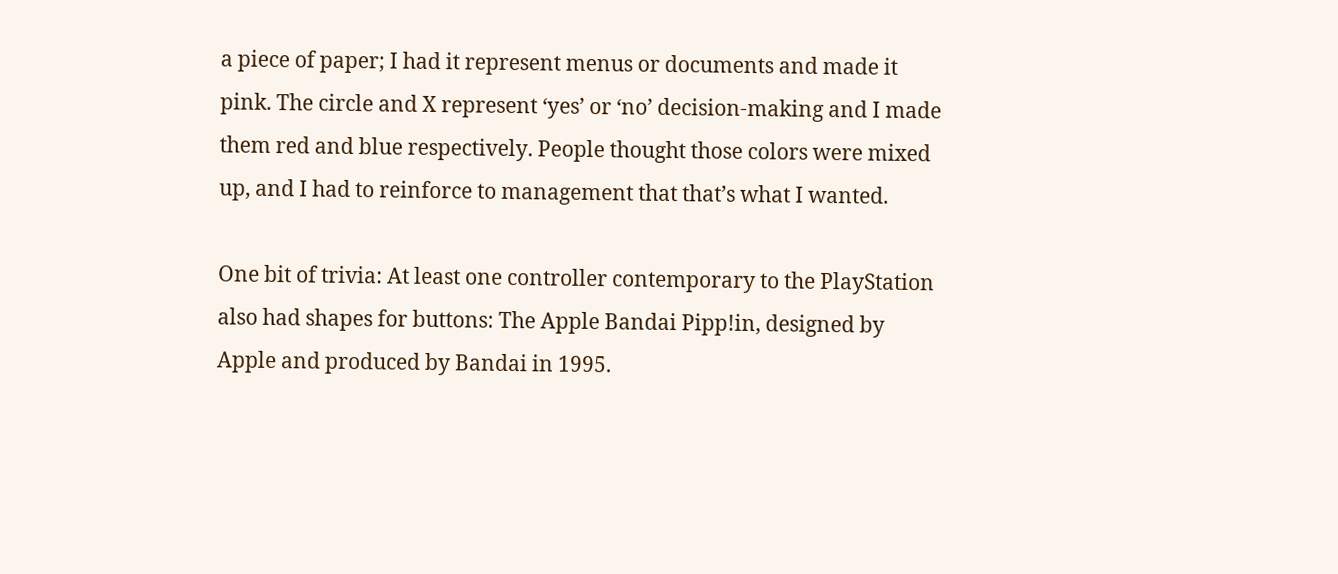a piece of paper; I had it represent menus or documents and made it pink. The circle and X represent ‘yes’ or ‘no’ decision-making and I made them red and blue respectively. People thought those colors were mixed up, and I had to reinforce to management that that’s what I wanted.

One bit of trivia: At least one controller contemporary to the PlayStation also had shapes for buttons: The Apple Bandai Pipp!in, designed by Apple and produced by Bandai in 1995.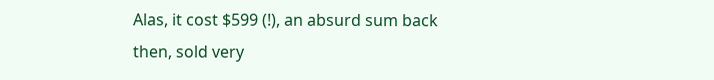Alas, it cost $599 (!), an absurd sum back then, sold very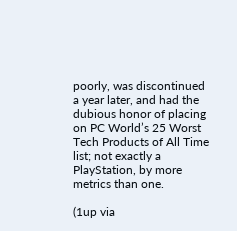poorly, was discontinued a year later, and had the dubious honor of placing on PC World’s 25 Worst Tech Products of All Time list; not exactly a PlayStation, by more metrics than one.

(1up via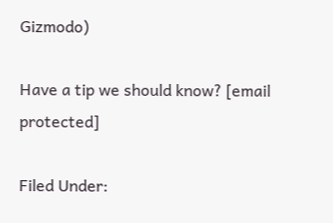Gizmodo)

Have a tip we should know? [email protected]

Filed Under: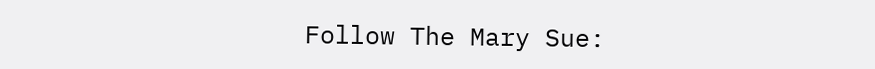Follow The Mary Sue: